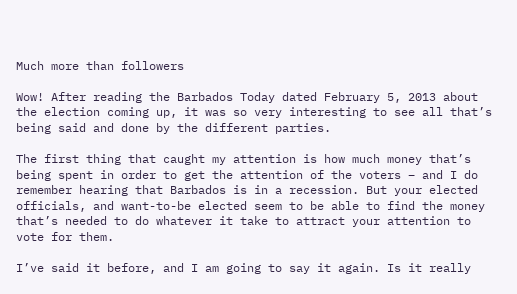Much more than followers

Wow! After reading the Barbados Today dated February 5, 2013 about the election coming up, it was so very interesting to see all that’s being said and done by the different parties.

The first thing that caught my attention is how much money that’s being spent in order to get the attention of the voters – and I do remember hearing that Barbados is in a recession. But your elected officials, and want-to-be elected seem to be able to find the money that’s needed to do whatever it take to attract your attention to vote for them.

I’ve said it before, and I am going to say it again. Is it really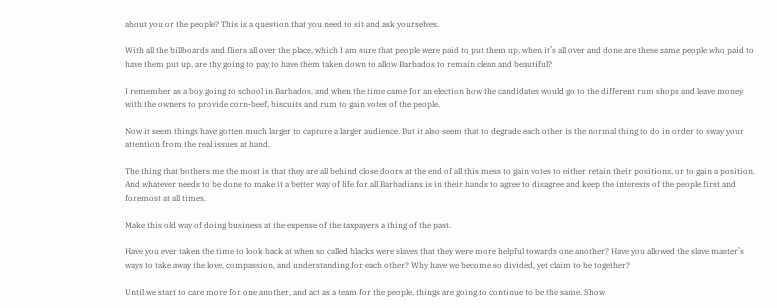about you or the people? This is a question that you need to sit and ask yourselves.

With all the billboards and fliers all over the place, which I am sure that people were paid to put them up, when it’s all over and done are these same people who paid to have them put up, are thy going to pay to have them taken down to allow Barbados to remain clean and beautiful?

I remember as a boy going to school in Barbados, and when the time came for an election how the candidates would go to the different rum shops and leave money with the owners to provide corn-beef, biscuits and rum to gain votes of the people.

Now it seem things have gotten much larger to capture a larger audience. But it also seem that to degrade each other is the normal thing to do in order to sway your attention from the real issues at hand.

The thing that bothers me the most is that they are all behind close doors at the end of all this mess to gain votes to either retain their positions, or to gain a position. And whatever needs to be done to make it a better way of life for all Barbadians is in their hands to agree to disagree and keep the interests of the people first and foremost at all times.

Make this old way of doing business at the expense of the taxpayers a thing of the past.

Have you ever taken the time to look back at when so called blacks were slaves that they were more helpful towards one another? Have you allowed the slave master’s ways to take away the love, compassion, and understanding for each other? Why have we become so divided, yet claim to be together?

Until we start to care more for one another, and act as a team for the people, things are going to continue to be the same. Show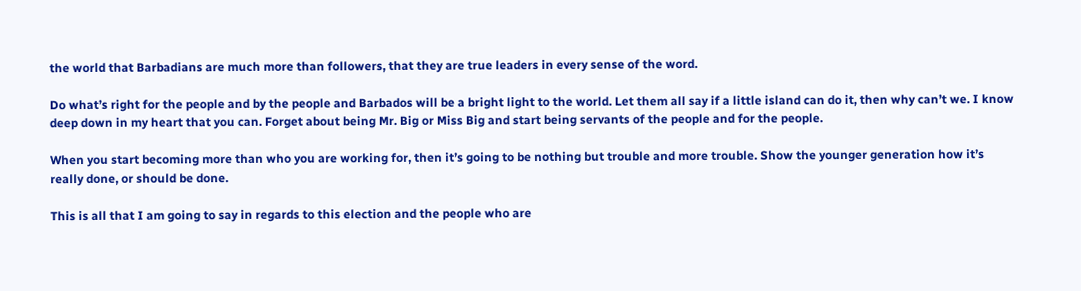the world that Barbadians are much more than followers, that they are true leaders in every sense of the word.

Do what’s right for the people and by the people and Barbados will be a bright light to the world. Let them all say if a little island can do it, then why can’t we. I know deep down in my heart that you can. Forget about being Mr. Big or Miss Big and start being servants of the people and for the people.

When you start becoming more than who you are working for, then it’s going to be nothing but trouble and more trouble. Show the younger generation how it’s really done, or should be done.

This is all that I am going to say in regards to this election and the people who are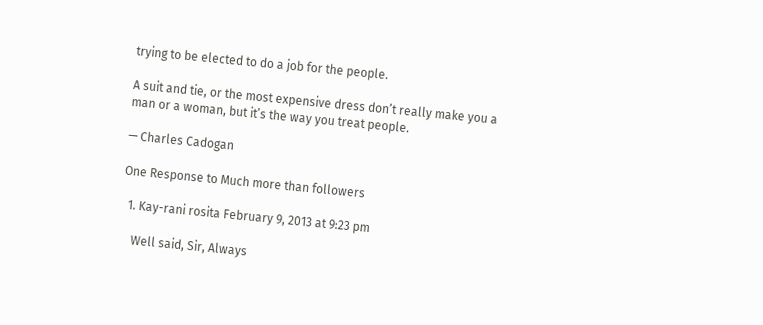trying to be elected to do a job for the people.

A suit and tie, or the most expensive dress don’t really make you a man or a woman, but it’s the way you treat people.

— Charles Cadogan

One Response to Much more than followers

  1. Kay-rani rosita February 9, 2013 at 9:23 pm

    Well said, Sir, Always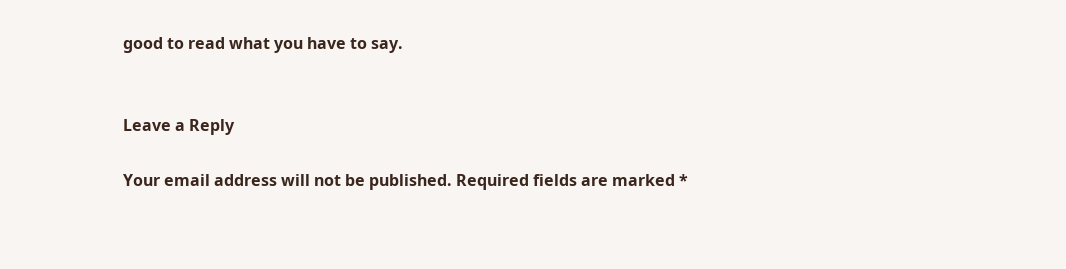good to read what you have to say.


Leave a Reply

Your email address will not be published. Required fields are marked *